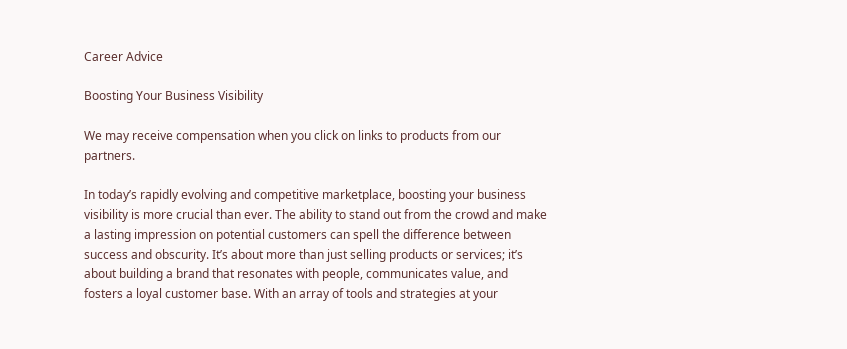Career Advice

Boosting Your Business Visibility

We may receive compensation when you click on links to products from our partners.

In today’s rapidly evolving and competitive marketplace, boosting your business visibility is more crucial than ever. The ability to stand out from the crowd and make a lasting impression on potential customers can spell the difference between success and obscurity. It’s about more than just selling products or services; it’s about building a brand that resonates with people, communicates value, and fosters a loyal customer base. With an array of tools and strategies at your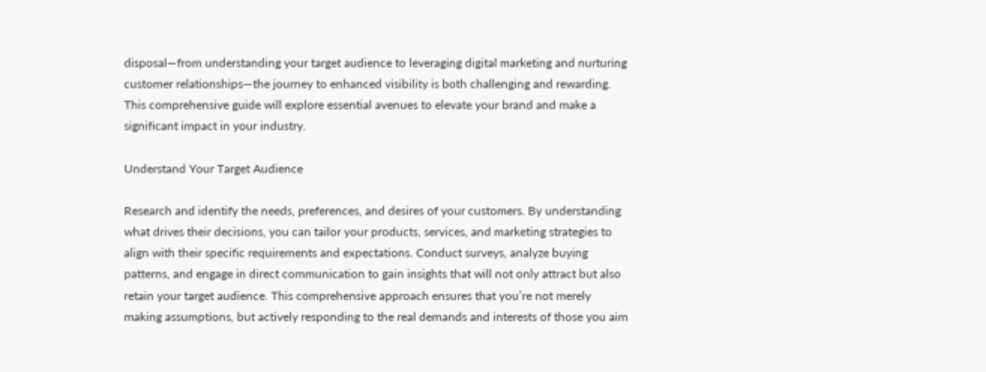disposal—from understanding your target audience to leveraging digital marketing and nurturing customer relationships—the journey to enhanced visibility is both challenging and rewarding. This comprehensive guide will explore essential avenues to elevate your brand and make a significant impact in your industry.

Understand Your Target Audience

Research and identify the needs, preferences, and desires of your customers. By understanding what drives their decisions, you can tailor your products, services, and marketing strategies to align with their specific requirements and expectations. Conduct surveys, analyze buying patterns, and engage in direct communication to gain insights that will not only attract but also retain your target audience. This comprehensive approach ensures that you’re not merely making assumptions, but actively responding to the real demands and interests of those you aim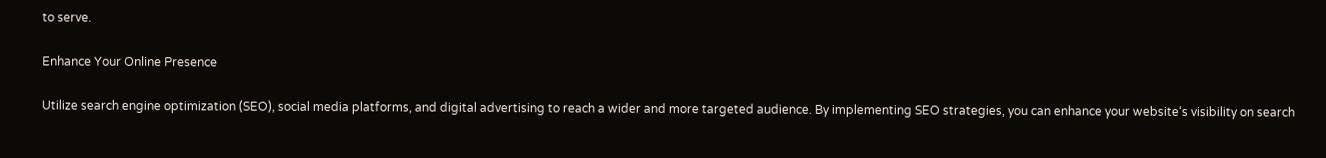to serve.

Enhance Your Online Presence

Utilize search engine optimization (SEO), social media platforms, and digital advertising to reach a wider and more targeted audience. By implementing SEO strategies, you can enhance your website‘s visibility on search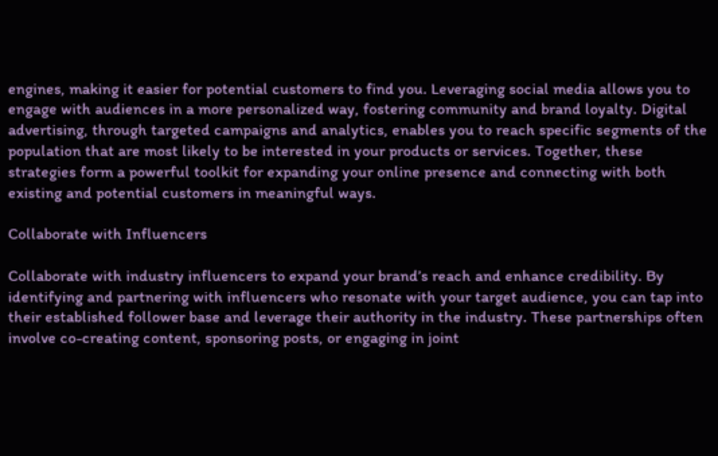engines, making it easier for potential customers to find you. Leveraging social media allows you to engage with audiences in a more personalized way, fostering community and brand loyalty. Digital advertising, through targeted campaigns and analytics, enables you to reach specific segments of the population that are most likely to be interested in your products or services. Together, these strategies form a powerful toolkit for expanding your online presence and connecting with both existing and potential customers in meaningful ways.

Collaborate with Influencers

Collaborate with industry influencers to expand your brand’s reach and enhance credibility. By identifying and partnering with influencers who resonate with your target audience, you can tap into their established follower base and leverage their authority in the industry. These partnerships often involve co-creating content, sponsoring posts, or engaging in joint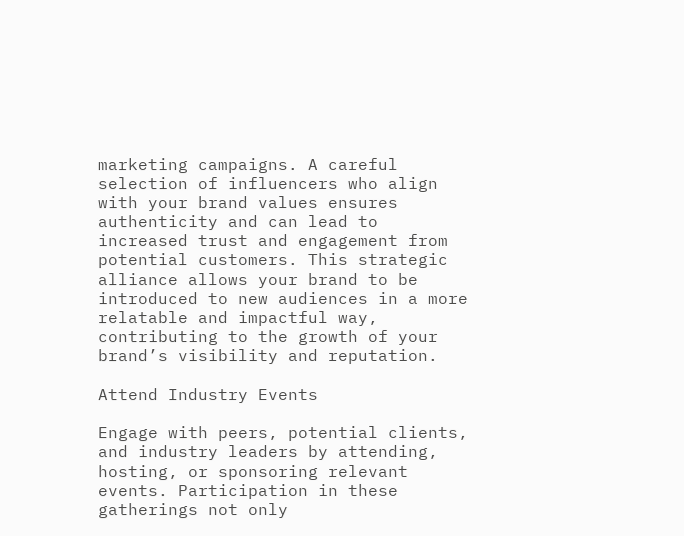marketing campaigns. A careful selection of influencers who align with your brand values ensures authenticity and can lead to increased trust and engagement from potential customers. This strategic alliance allows your brand to be introduced to new audiences in a more relatable and impactful way, contributing to the growth of your brand’s visibility and reputation.

Attend Industry Events

Engage with peers, potential clients, and industry leaders by attending, hosting, or sponsoring relevant events. Participation in these gatherings not only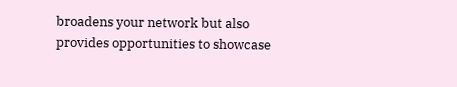broadens your network but also provides opportunities to showcase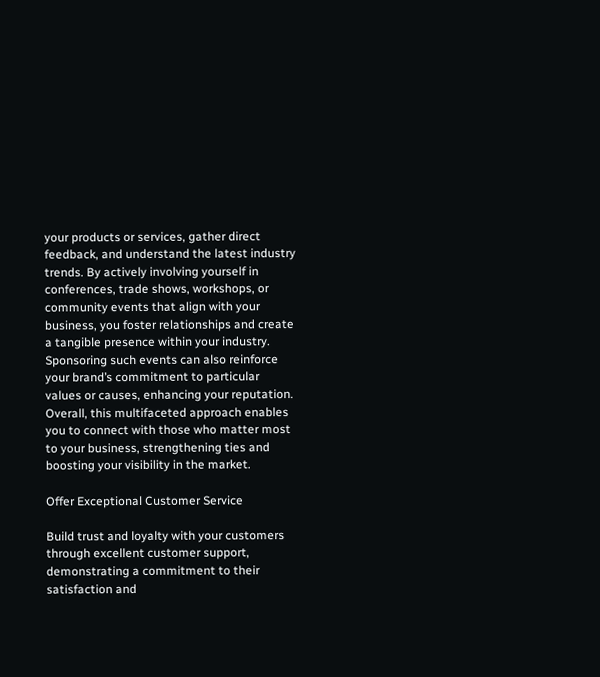your products or services, gather direct feedback, and understand the latest industry trends. By actively involving yourself in conferences, trade shows, workshops, or community events that align with your business, you foster relationships and create a tangible presence within your industry. Sponsoring such events can also reinforce your brand’s commitment to particular values or causes, enhancing your reputation. Overall, this multifaceted approach enables you to connect with those who matter most to your business, strengthening ties and boosting your visibility in the market.

Offer Exceptional Customer Service

Build trust and loyalty with your customers through excellent customer support, demonstrating a commitment to their satisfaction and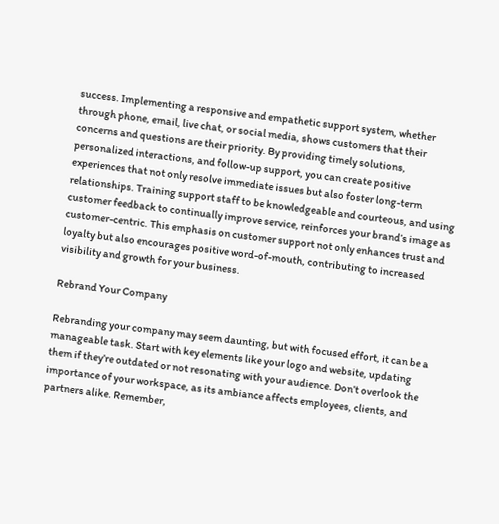success. Implementing a responsive and empathetic support system, whether through phone, email, live chat, or social media, shows customers that their concerns and questions are their priority. By providing timely solutions, personalized interactions, and follow-up support, you can create positive experiences that not only resolve immediate issues but also foster long-term relationships. Training support staff to be knowledgeable and courteous, and using customer feedback to continually improve service, reinforces your brand’s image as customer-centric. This emphasis on customer support not only enhances trust and loyalty but also encourages positive word-of-mouth, contributing to increased visibility and growth for your business.

Rebrand Your Company

Rebranding your company may seem daunting, but with focused effort, it can be a manageable task. Start with key elements like your logo and website, updating them if they’re outdated or not resonating with your audience. Don’t overlook the importance of your workspace, as its ambiance affects employees, clients, and partners alike. Remember,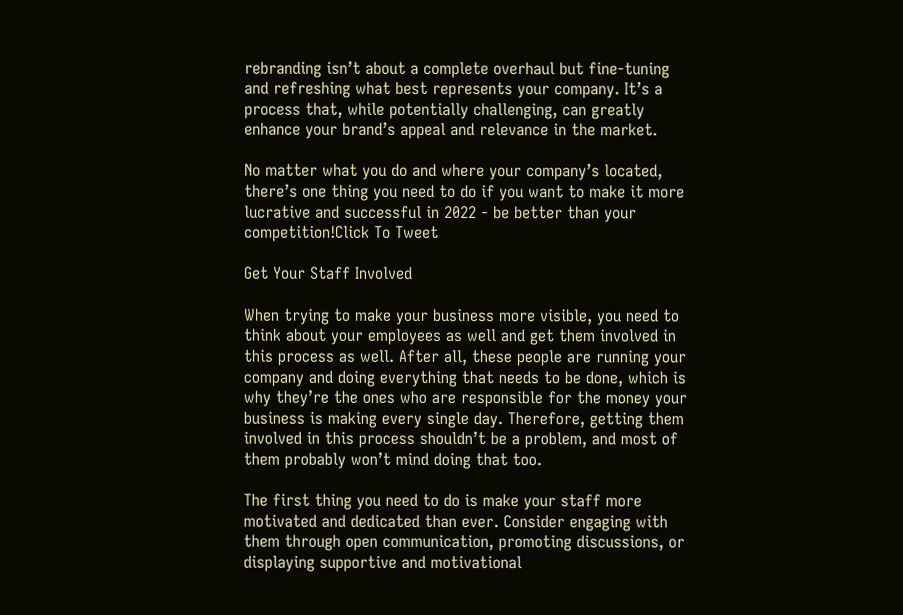rebranding isn’t about a complete overhaul but fine-tuning and refreshing what best represents your company. It’s a process that, while potentially challenging, can greatly enhance your brand’s appeal and relevance in the market.

No matter what you do and where your company’s located, there’s one thing you need to do if you want to make it more lucrative and successful in 2022 - be better than your competition!Click To Tweet

Get Your Staff Involved

When trying to make your business more visible, you need to think about your employees as well and get them involved in this process as well. After all, these people are running your company and doing everything that needs to be done, which is why they’re the ones who are responsible for the money your business is making every single day. Therefore, getting them involved in this process shouldn’t be a problem, and most of them probably won’t mind doing that too.

The first thing you need to do is make your staff more motivated and dedicated than ever. Consider engaging with them through open communication, promoting discussions, or displaying supportive and motivational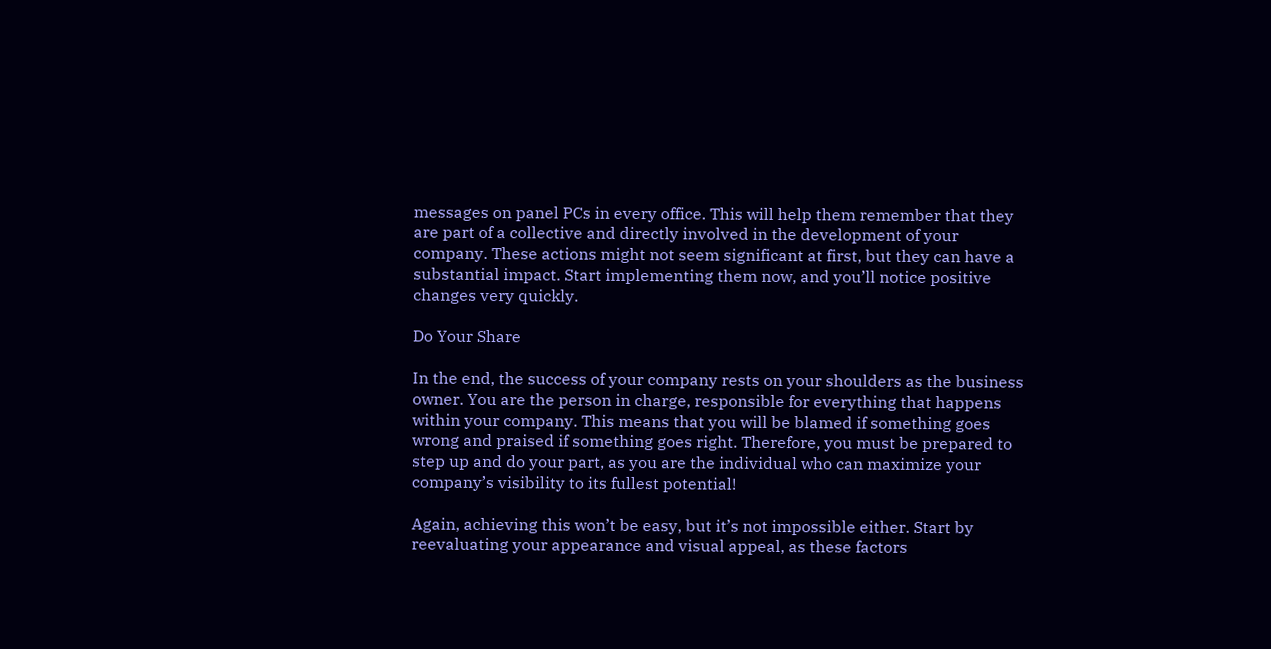messages on panel PCs in every office. This will help them remember that they are part of a collective and directly involved in the development of your company. These actions might not seem significant at first, but they can have a substantial impact. Start implementing them now, and you’ll notice positive changes very quickly.

Do Your Share

In the end, the success of your company rests on your shoulders as the business owner. You are the person in charge, responsible for everything that happens within your company. This means that you will be blamed if something goes wrong and praised if something goes right. Therefore, you must be prepared to step up and do your part, as you are the individual who can maximize your company’s visibility to its fullest potential!

Again, achieving this won’t be easy, but it’s not impossible either. Start by reevaluating your appearance and visual appeal, as these factors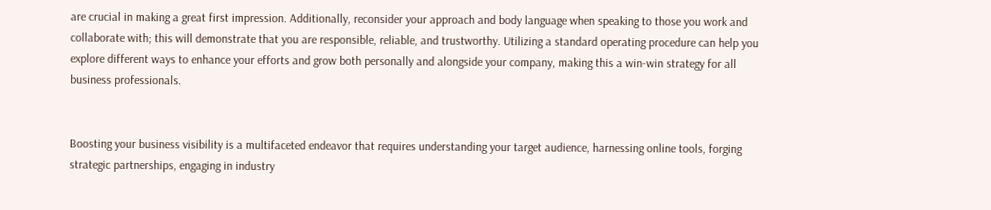are crucial in making a great first impression. Additionally, reconsider your approach and body language when speaking to those you work and collaborate with; this will demonstrate that you are responsible, reliable, and trustworthy. Utilizing a standard operating procedure can help you explore different ways to enhance your efforts and grow both personally and alongside your company, making this a win-win strategy for all business professionals.


Boosting your business visibility is a multifaceted endeavor that requires understanding your target audience, harnessing online tools, forging strategic partnerships, engaging in industry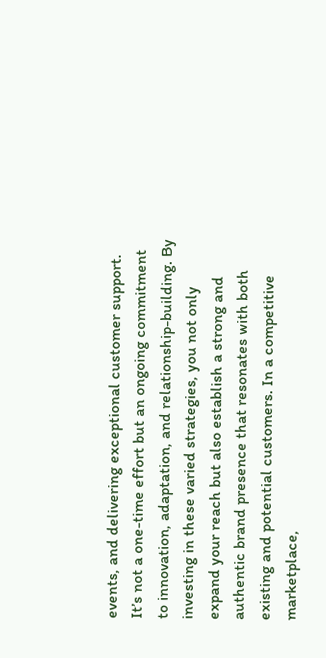events, and delivering exceptional customer support. It’s not a one-time effort but an ongoing commitment to innovation, adaptation, and relationship-building. By investing in these varied strategies, you not only expand your reach but also establish a strong and authentic brand presence that resonates with both existing and potential customers. In a competitive marketplace,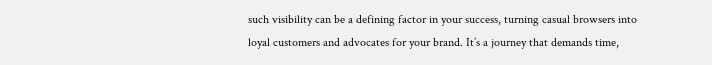such visibility can be a defining factor in your success, turning casual browsers into loyal customers and advocates for your brand. It’s a journey that demands time,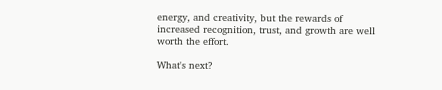energy, and creativity, but the rewards of increased recognition, trust, and growth are well worth the effort.

What's next?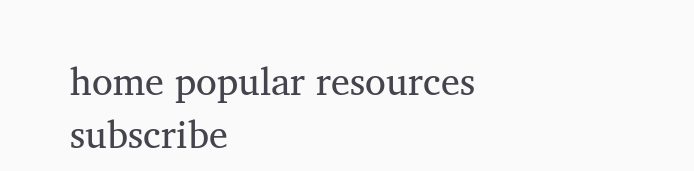home popular resources subscribe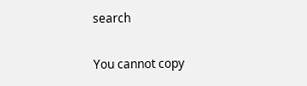search

You cannot copy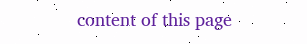content of this page